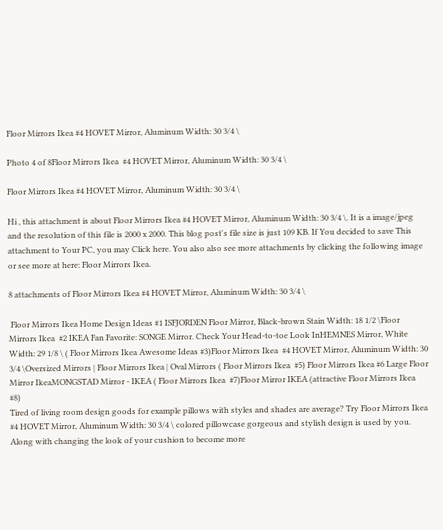Floor Mirrors Ikea #4 HOVET Mirror, Aluminum Width: 30 3/4 \

Photo 4 of 8Floor Mirrors Ikea  #4 HOVET Mirror, Aluminum Width: 30 3/4 \

Floor Mirrors Ikea #4 HOVET Mirror, Aluminum Width: 30 3/4 \

Hi , this attachment is about Floor Mirrors Ikea #4 HOVET Mirror, Aluminum Width: 30 3/4 \. It is a image/jpeg and the resolution of this file is 2000 x 2000. This blog post's file size is just 109 KB. If You decided to save This attachment to Your PC, you may Click here. You also also see more attachments by clicking the following image or see more at here: Floor Mirrors Ikea.

8 attachments of Floor Mirrors Ikea #4 HOVET Mirror, Aluminum Width: 30 3/4 \

 Floor Mirrors Ikea Home Design Ideas #1 ISFJORDEN Floor Mirror, Black-brown Stain Width: 18 1/2 \Floor Mirrors Ikea  #2 IKEA Fan Favorite: SONGE Mirror. Check Your Head-to-toe Look InHEMNES Mirror, White Width: 29 1/8 \ ( Floor Mirrors Ikea Awesome Ideas #3)Floor Mirrors Ikea  #4 HOVET Mirror, Aluminum Width: 30 3/4 \Oversized Mirrors | Floor Mirrors Ikea | Oval Mirrors ( Floor Mirrors Ikea  #5) Floor Mirrors Ikea #6 Large Floor Mirror IkeaMONGSTAD Mirror - IKEA ( Floor Mirrors Ikea  #7)Floor Mirror IKEA (attractive Floor Mirrors Ikea  #8)
Tired of living room design goods for example pillows with styles and shades are average? Try Floor Mirrors Ikea #4 HOVET Mirror, Aluminum Width: 30 3/4 \ colored pillowcase gorgeous and stylish design is used by you. Along with changing the look of your cushion to become more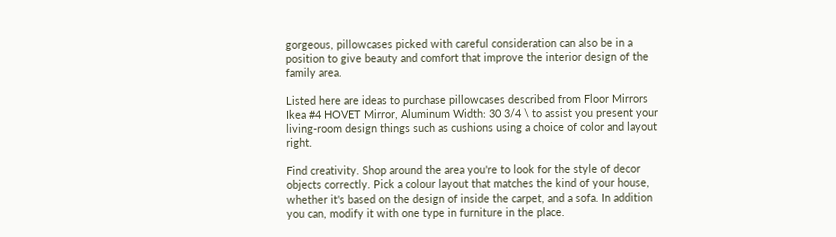gorgeous, pillowcases picked with careful consideration can also be in a position to give beauty and comfort that improve the interior design of the family area.

Listed here are ideas to purchase pillowcases described from Floor Mirrors Ikea #4 HOVET Mirror, Aluminum Width: 30 3/4 \ to assist you present your living-room design things such as cushions using a choice of color and layout right.

Find creativity. Shop around the area you're to look for the style of decor objects correctly. Pick a colour layout that matches the kind of your house, whether it's based on the design of inside the carpet, and a sofa. In addition you can, modify it with one type in furniture in the place.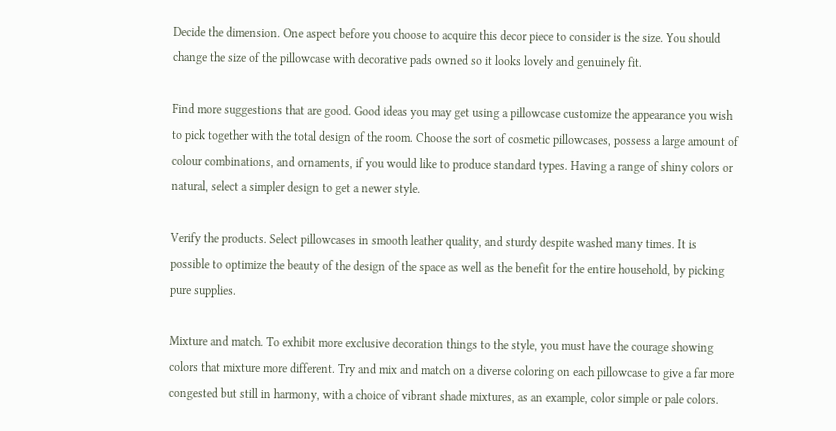Decide the dimension. One aspect before you choose to acquire this decor piece to consider is the size. You should change the size of the pillowcase with decorative pads owned so it looks lovely and genuinely fit.

Find more suggestions that are good. Good ideas you may get using a pillowcase customize the appearance you wish to pick together with the total design of the room. Choose the sort of cosmetic pillowcases, possess a large amount of colour combinations, and ornaments, if you would like to produce standard types. Having a range of shiny colors or natural, select a simpler design to get a newer style.

Verify the products. Select pillowcases in smooth leather quality, and sturdy despite washed many times. It is possible to optimize the beauty of the design of the space as well as the benefit for the entire household, by picking pure supplies.

Mixture and match. To exhibit more exclusive decoration things to the style, you must have the courage showing colors that mixture more different. Try and mix and match on a diverse coloring on each pillowcase to give a far more congested but still in harmony, with a choice of vibrant shade mixtures, as an example, color simple or pale colors.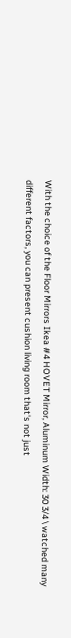With the choice of the Floor Mirrors Ikea #4 HOVET Mirror, Aluminum Width: 30 3/4 \ watched many different factors, you can present cushion living room that's not just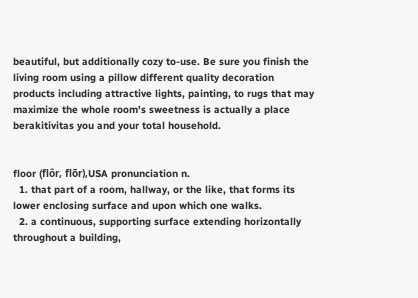beautiful, but additionally cozy to-use. Be sure you finish the living room using a pillow different quality decoration products including attractive lights, painting, to rugs that may maximize the whole room's sweetness is actually a place berakitivitas you and your total household.


floor (flôr, flōr),USA pronunciation n.
  1. that part of a room, hallway, or the like, that forms its lower enclosing surface and upon which one walks.
  2. a continuous, supporting surface extending horizontally throughout a building,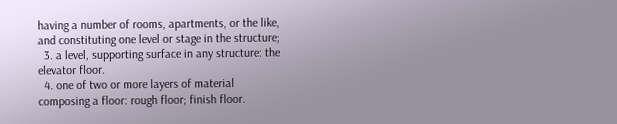having a number of rooms, apartments, or the like, and constituting one level or stage in the structure;
  3. a level, supporting surface in any structure: the elevator floor.
  4. one of two or more layers of material composing a floor: rough floor; finish floor.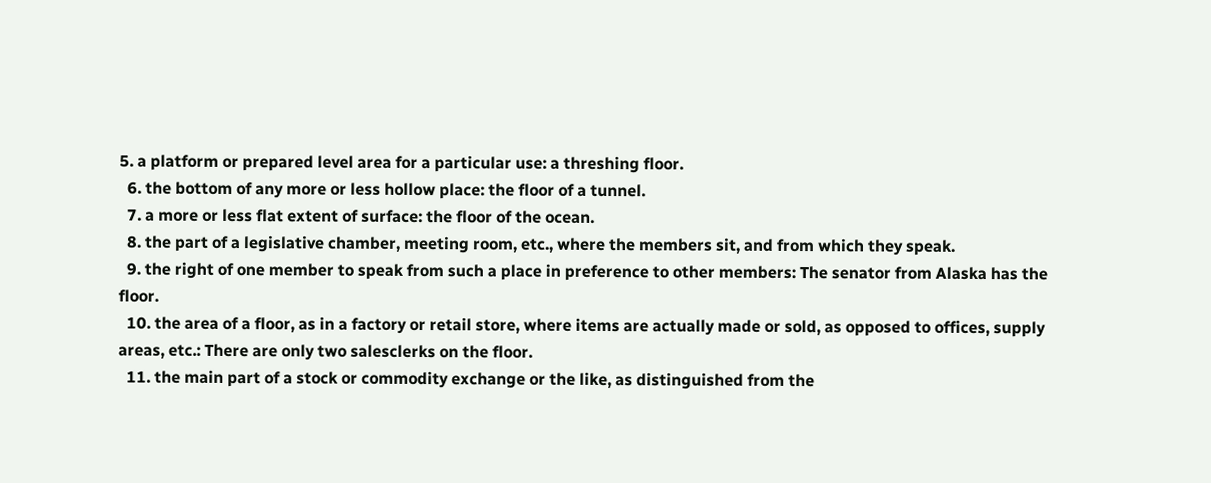5. a platform or prepared level area for a particular use: a threshing floor.
  6. the bottom of any more or less hollow place: the floor of a tunnel.
  7. a more or less flat extent of surface: the floor of the ocean.
  8. the part of a legislative chamber, meeting room, etc., where the members sit, and from which they speak.
  9. the right of one member to speak from such a place in preference to other members: The senator from Alaska has the floor.
  10. the area of a floor, as in a factory or retail store, where items are actually made or sold, as opposed to offices, supply areas, etc.: There are only two salesclerks on the floor.
  11. the main part of a stock or commodity exchange or the like, as distinguished from the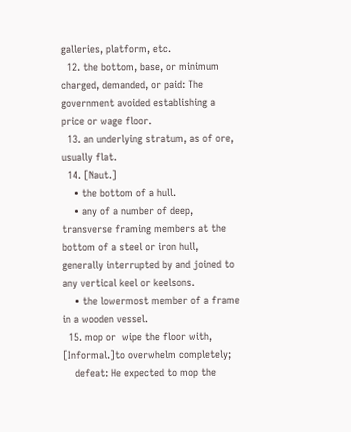galleries, platform, etc.
  12. the bottom, base, or minimum charged, demanded, or paid: The government avoided establishing a price or wage floor.
  13. an underlying stratum, as of ore, usually flat.
  14. [Naut.]
    • the bottom of a hull.
    • any of a number of deep, transverse framing members at the bottom of a steel or iron hull, generally interrupted by and joined to any vertical keel or keelsons.
    • the lowermost member of a frame in a wooden vessel.
  15. mop or  wipe the floor with, [Informal.]to overwhelm completely;
    defeat: He expected to mop the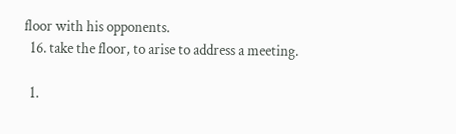floor with his opponents.
  16. take the floor, to arise to address a meeting.

  1.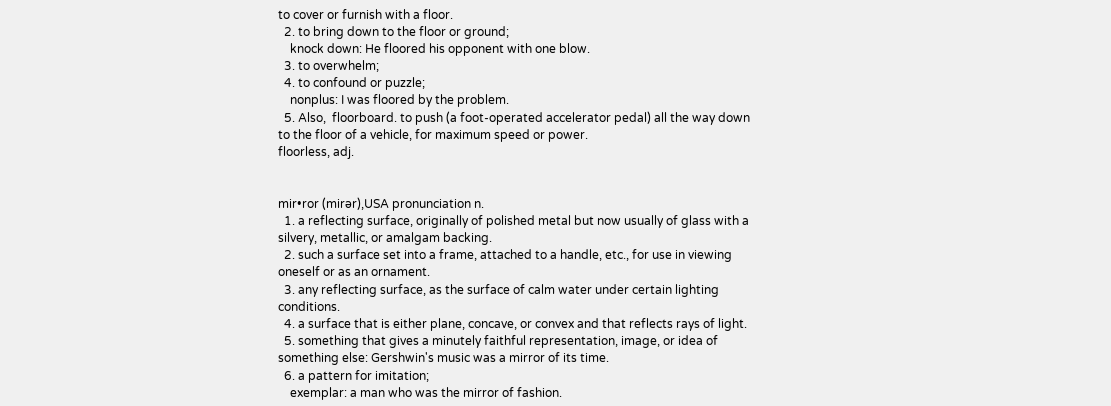to cover or furnish with a floor.
  2. to bring down to the floor or ground;
    knock down: He floored his opponent with one blow.
  3. to overwhelm;
  4. to confound or puzzle;
    nonplus: I was floored by the problem.
  5. Also,  floorboard. to push (a foot-operated accelerator pedal) all the way down to the floor of a vehicle, for maximum speed or power.
floorless, adj.


mir•ror (mirər),USA pronunciation n.
  1. a reflecting surface, originally of polished metal but now usually of glass with a silvery, metallic, or amalgam backing.
  2. such a surface set into a frame, attached to a handle, etc., for use in viewing oneself or as an ornament.
  3. any reflecting surface, as the surface of calm water under certain lighting conditions.
  4. a surface that is either plane, concave, or convex and that reflects rays of light.
  5. something that gives a minutely faithful representation, image, or idea of something else: Gershwin's music was a mirror of its time.
  6. a pattern for imitation;
    exemplar: a man who was the mirror of fashion.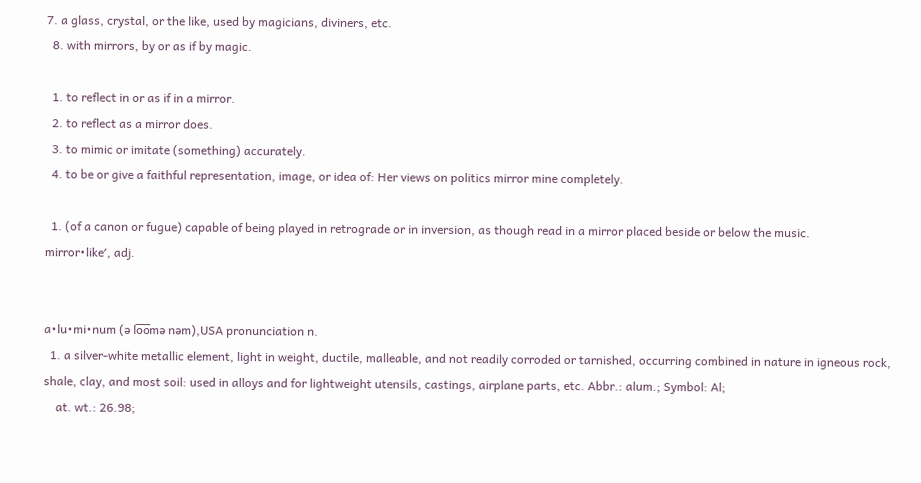7. a glass, crystal, or the like, used by magicians, diviners, etc.
  8. with mirrors, by or as if by magic.

  1. to reflect in or as if in a mirror.
  2. to reflect as a mirror does.
  3. to mimic or imitate (something) accurately.
  4. to be or give a faithful representation, image, or idea of: Her views on politics mirror mine completely.

  1. (of a canon or fugue) capable of being played in retrograde or in inversion, as though read in a mirror placed beside or below the music.
mirror•like′, adj.


a•lu•mi•num (ə lo̅o̅mə nəm),USA pronunciation n.
  1. a silver-white metallic element, light in weight, ductile, malleable, and not readily corroded or tarnished, occurring combined in nature in igneous rock, shale, clay, and most soil: used in alloys and for lightweight utensils, castings, airplane parts, etc. Abbr.: alum.; Symbol: Al;
    at. wt.: 26.98;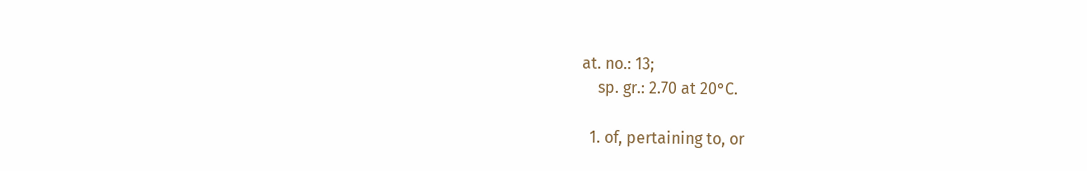at. no.: 13;
    sp. gr.: 2.70 at 20°C.

  1. of, pertaining to, or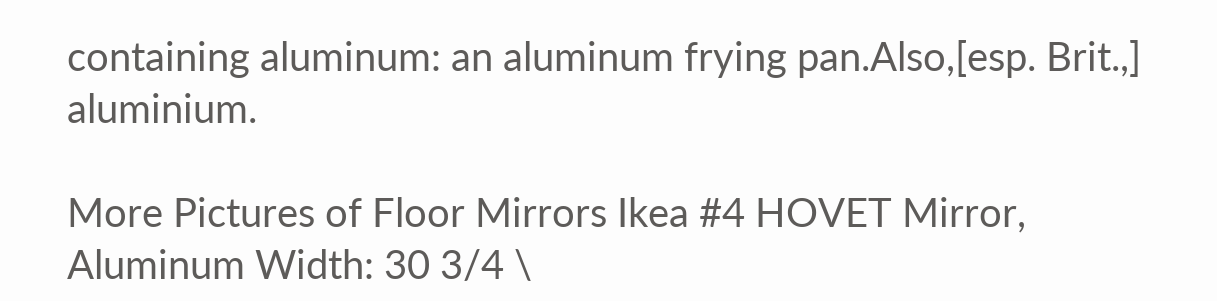containing aluminum: an aluminum frying pan.Also,[esp. Brit.,] aluminium.

More Pictures of Floor Mirrors Ikea #4 HOVET Mirror, Aluminum Width: 30 3/4 \